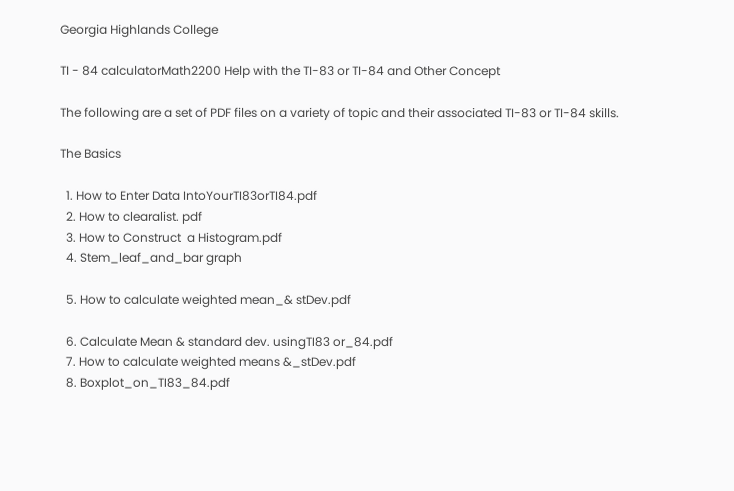Georgia Highlands College

TI - 84 calculatorMath2200 Help with the TI-83 or TI-84 and Other Concept

The following are a set of PDF files on a variety of topic and their associated TI-83 or TI-84 skills.

The Basics

  1. How to Enter Data IntoYourTI83orTI84.pdf
  2. How to clearalist. pdf
  3. How to Construct  a Histogram.pdf
  4. Stem_leaf_and_bar graph

  5. How to calculate weighted mean_& stDev.pdf

  6. Calculate Mean & standard dev. usingTI83 or_84.pdf
  7. How to calculate weighted means &_stDev.pdf
  8. Boxplot_on_TI83_84.pdf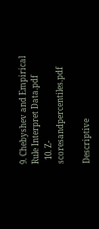9. Chebyshev and Empirical Rule Interpret Data.pdf
  10. Z-scoresandpercentiles.pdf

Descriptive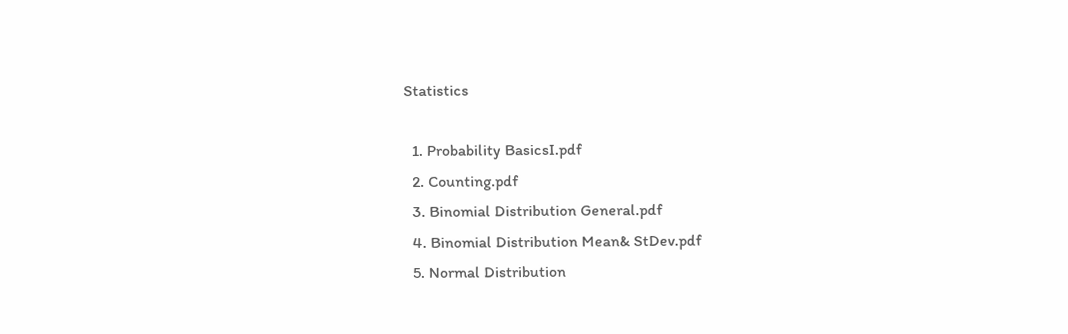Statistics

  1. Probability BasicsI.pdf
  2. Counting.pdf
  3. Binomial Distribution General.pdf
  4. Binomial Distribution Mean& StDev.pdf
  5. Normal Distribution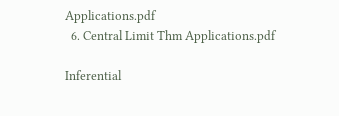Applications.pdf
  6. Central Limit Thm Applications.pdf

Inferential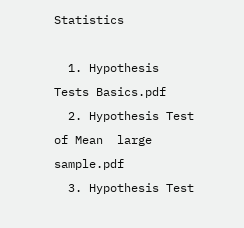Statistics

  1. Hypothesis Tests Basics.pdf
  2. Hypothesis Test of Mean  large sample.pdf
  3. Hypothesis Test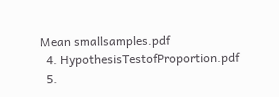Mean smallsamples.pdf
  4. HypothesisTestofProportion.pdf
  5.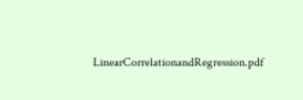LinearCorrelationandRegression.pdf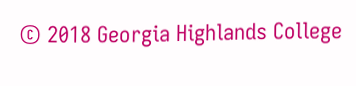© 2018 Georgia Highlands College